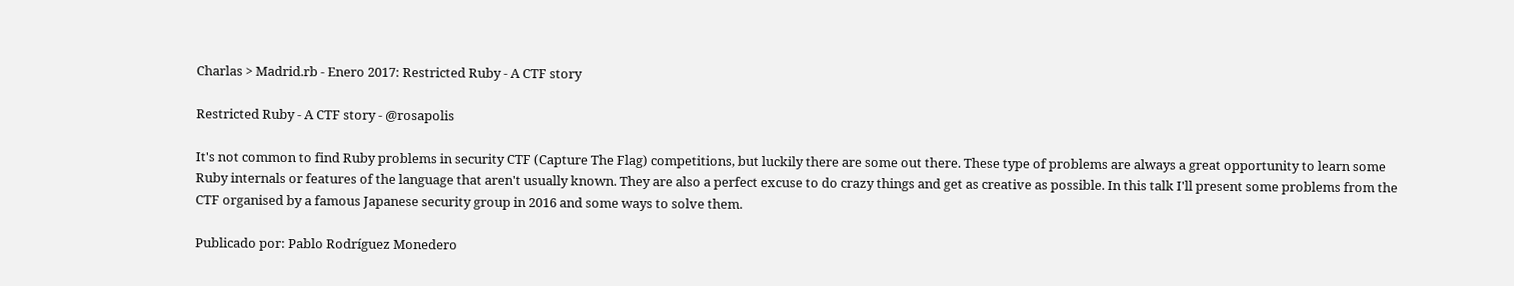Charlas > Madrid.rb - Enero 2017: Restricted Ruby - A CTF story

Restricted Ruby - A CTF story - @rosapolis

It's not common to find Ruby problems in security CTF (Capture The Flag) competitions, but luckily there are some out there. These type of problems are always a great opportunity to learn some Ruby internals or features of the language that aren't usually known. They are also a perfect excuse to do crazy things and get as creative as possible. In this talk I'll present some problems from the CTF organised by a famous Japanese security group in 2016 and some ways to solve them.

Publicado por: Pablo Rodríguez Monedero